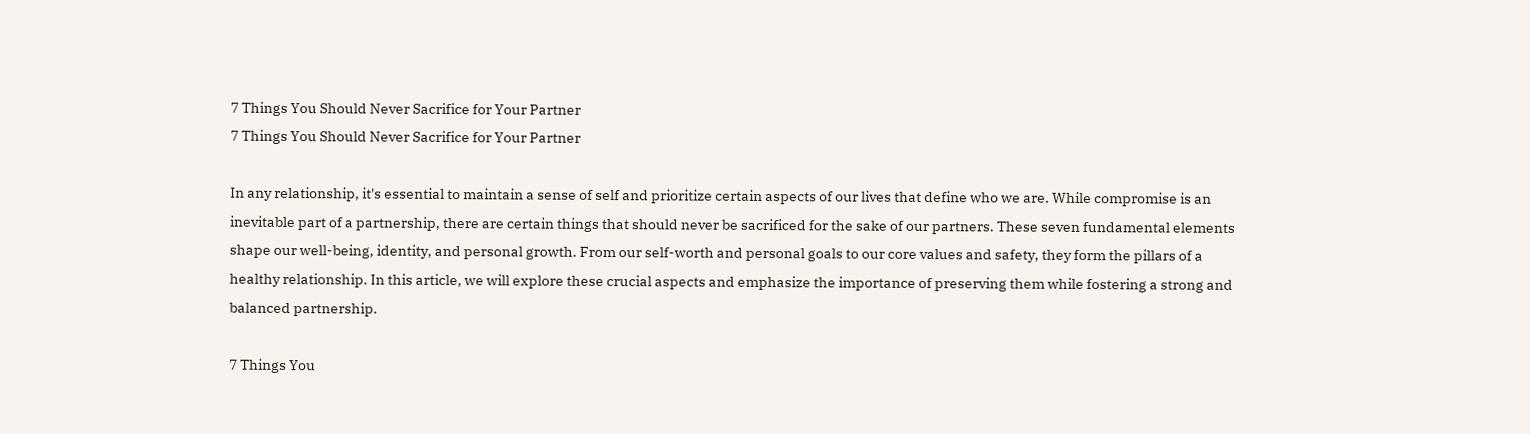7 Things You Should Never Sacrifice for Your Partner
7 Things You Should Never Sacrifice for Your Partner

In any relationship, it's essential to maintain a sense of self and prioritize certain aspects of our lives that define who we are. While compromise is an inevitable part of a partnership, there are certain things that should never be sacrificed for the sake of our partners. These seven fundamental elements shape our well-being, identity, and personal growth. From our self-worth and personal goals to our core values and safety, they form the pillars of a healthy relationship. In this article, we will explore these crucial aspects and emphasize the importance of preserving them while fostering a strong and balanced partnership.

7 Things You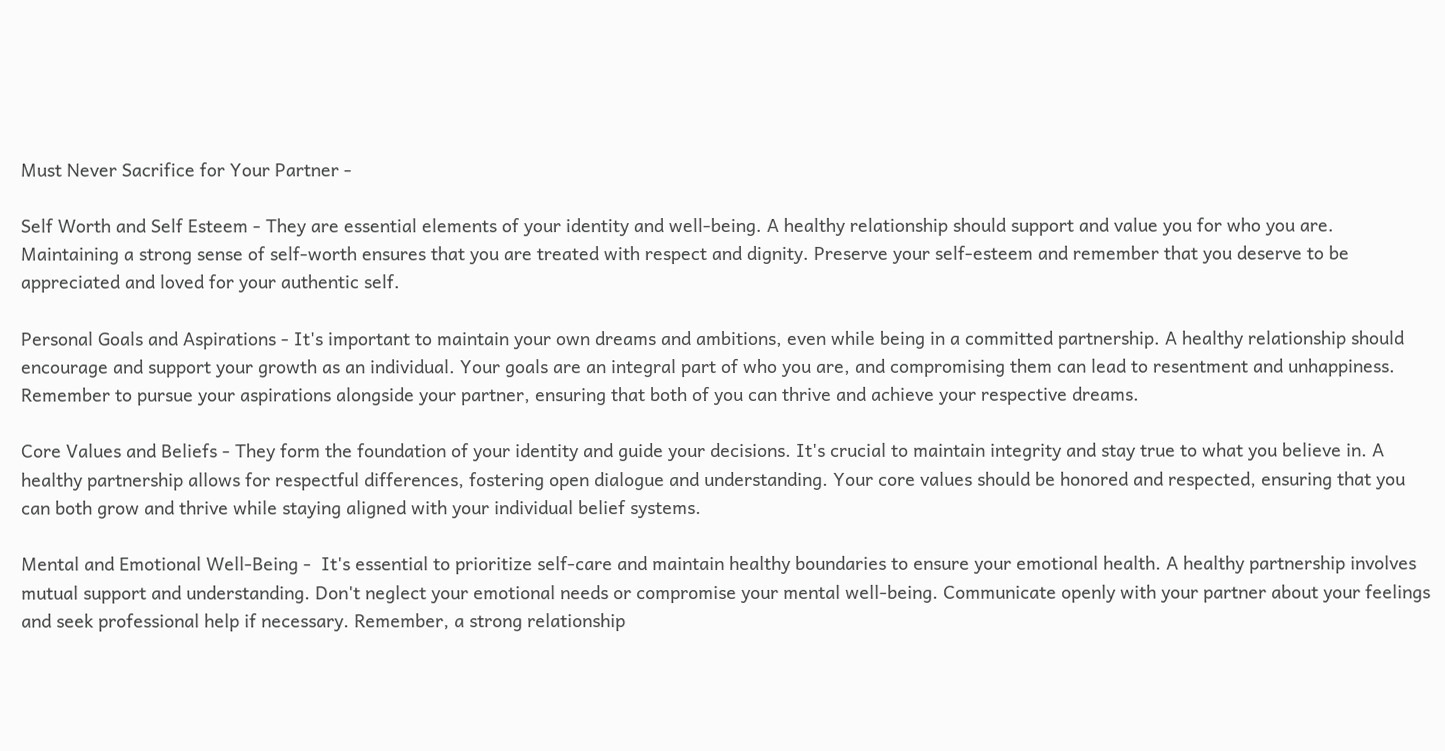Must Never Sacrifice for Your Partner -

Self Worth and Self Esteem - They are essential elements of your identity and well-being. A healthy relationship should support and value you for who you are. Maintaining a strong sense of self-worth ensures that you are treated with respect and dignity. Preserve your self-esteem and remember that you deserve to be appreciated and loved for your authentic self.

Personal Goals and Aspirations - It's important to maintain your own dreams and ambitions, even while being in a committed partnership. A healthy relationship should encourage and support your growth as an individual. Your goals are an integral part of who you are, and compromising them can lead to resentment and unhappiness. Remember to pursue your aspirations alongside your partner, ensuring that both of you can thrive and achieve your respective dreams.

Core Values and Beliefs - They form the foundation of your identity and guide your decisions. It's crucial to maintain integrity and stay true to what you believe in. A healthy partnership allows for respectful differences, fostering open dialogue and understanding. Your core values should be honored and respected, ensuring that you can both grow and thrive while staying aligned with your individual belief systems.

Mental and Emotional Well-Being -  It's essential to prioritize self-care and maintain healthy boundaries to ensure your emotional health. A healthy partnership involves mutual support and understanding. Don't neglect your emotional needs or compromise your mental well-being. Communicate openly with your partner about your feelings and seek professional help if necessary. Remember, a strong relationship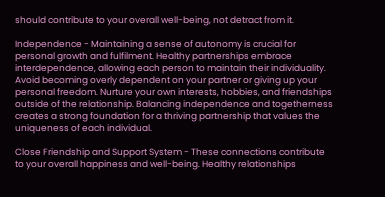should contribute to your overall well-being, not detract from it.

Independence - Maintaining a sense of autonomy is crucial for personal growth and fulfilment. Healthy partnerships embrace interdependence, allowing each person to maintain their individuality. Avoid becoming overly dependent on your partner or giving up your personal freedom. Nurture your own interests, hobbies, and friendships outside of the relationship. Balancing independence and togetherness creates a strong foundation for a thriving partnership that values the uniqueness of each individual.

Close Friendship and Support System - These connections contribute to your overall happiness and well-being. Healthy relationships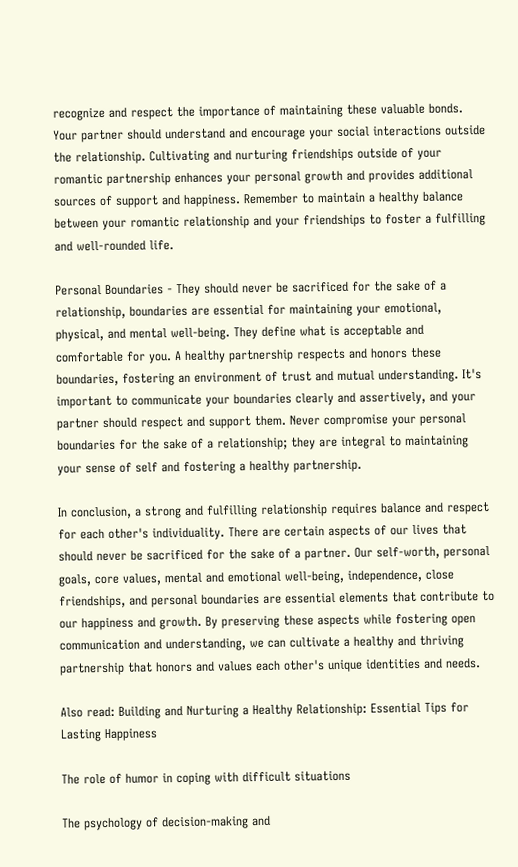recognize and respect the importance of maintaining these valuable bonds. Your partner should understand and encourage your social interactions outside the relationship. Cultivating and nurturing friendships outside of your romantic partnership enhances your personal growth and provides additional sources of support and happiness. Remember to maintain a healthy balance between your romantic relationship and your friendships to foster a fulfilling and well-rounded life.

Personal Boundaries - They should never be sacrificed for the sake of a relationship, boundaries are essential for maintaining your emotional, physical, and mental well-being. They define what is acceptable and comfortable for you. A healthy partnership respects and honors these boundaries, fostering an environment of trust and mutual understanding. It's important to communicate your boundaries clearly and assertively, and your partner should respect and support them. Never compromise your personal boundaries for the sake of a relationship; they are integral to maintaining your sense of self and fostering a healthy partnership.

In conclusion, a strong and fulfilling relationship requires balance and respect for each other's individuality. There are certain aspects of our lives that should never be sacrificed for the sake of a partner. Our self-worth, personal goals, core values, mental and emotional well-being, independence, close friendships, and personal boundaries are essential elements that contribute to our happiness and growth. By preserving these aspects while fostering open communication and understanding, we can cultivate a healthy and thriving partnership that honors and values each other's unique identities and needs.

Also read: Building and Nurturing a Healthy Relationship: Essential Tips for Lasting Happiness

The role of humor in coping with difficult situations

The psychology of decision-making and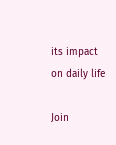its impact on daily life

Join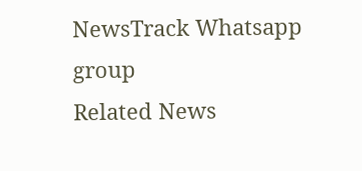NewsTrack Whatsapp group
Related News